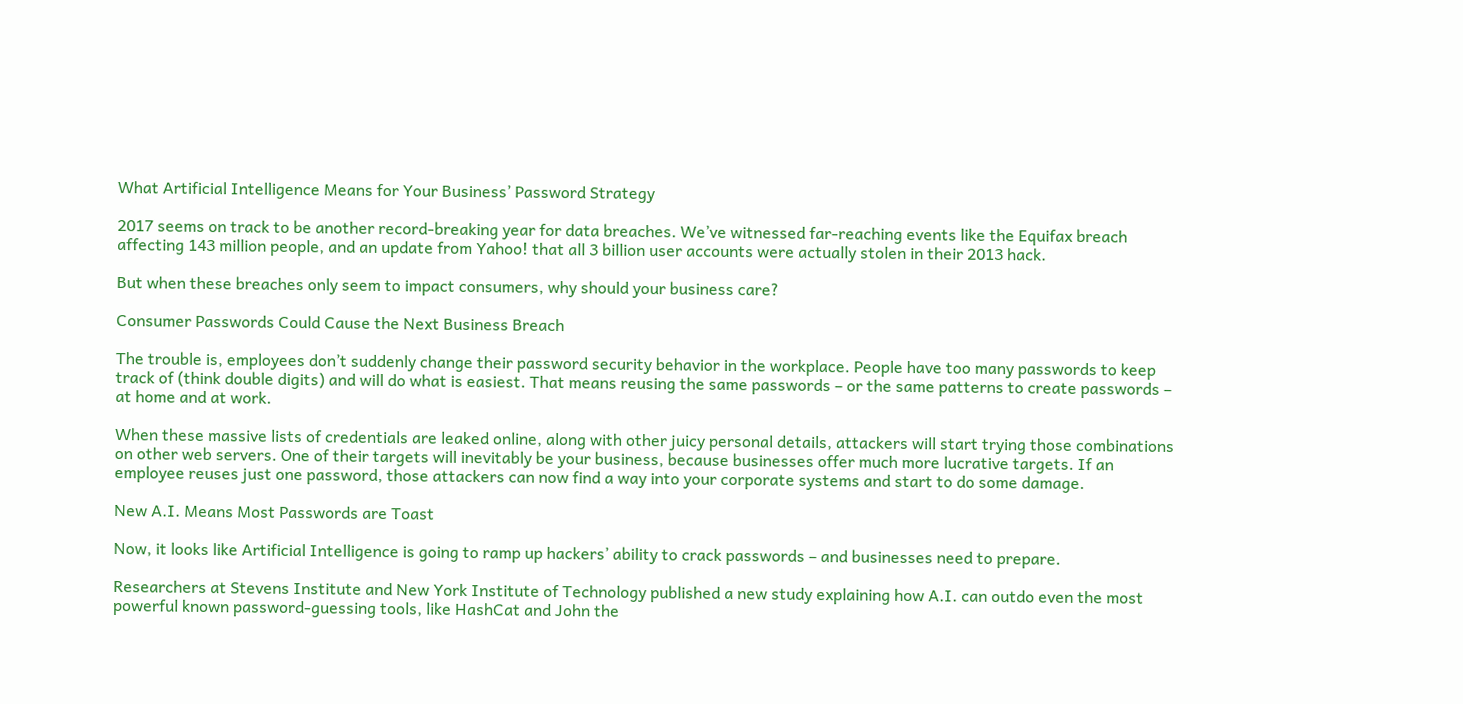What Artificial Intelligence Means for Your Business’ Password Strategy

2017 seems on track to be another record-breaking year for data breaches. We’ve witnessed far-reaching events like the Equifax breach affecting 143 million people, and an update from Yahoo! that all 3 billion user accounts were actually stolen in their 2013 hack.

But when these breaches only seem to impact consumers, why should your business care?

Consumer Passwords Could Cause the Next Business Breach

The trouble is, employees don’t suddenly change their password security behavior in the workplace. People have too many passwords to keep track of (think double digits) and will do what is easiest. That means reusing the same passwords – or the same patterns to create passwords – at home and at work.

When these massive lists of credentials are leaked online, along with other juicy personal details, attackers will start trying those combinations on other web servers. One of their targets will inevitably be your business, because businesses offer much more lucrative targets. If an employee reuses just one password, those attackers can now find a way into your corporate systems and start to do some damage.

New A.I. Means Most Passwords are Toast

Now, it looks like Artificial Intelligence is going to ramp up hackers’ ability to crack passwords – and businesses need to prepare.

Researchers at Stevens Institute and New York Institute of Technology published a new study explaining how A.I. can outdo even the most powerful known password-guessing tools, like HashCat and John the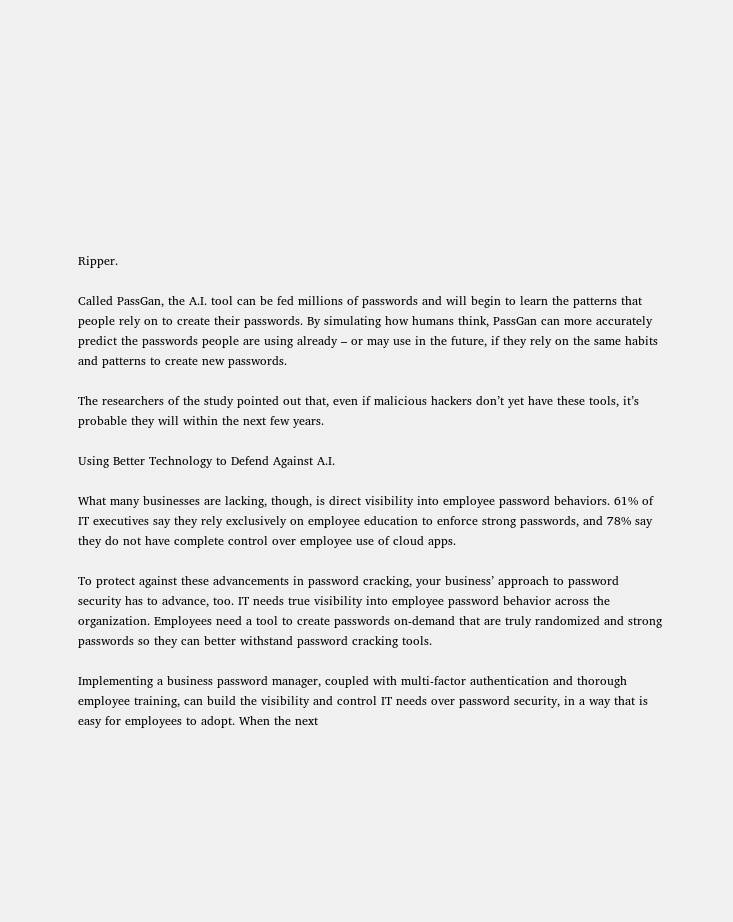Ripper.

Called PassGan, the A.I. tool can be fed millions of passwords and will begin to learn the patterns that people rely on to create their passwords. By simulating how humans think, PassGan can more accurately predict the passwords people are using already – or may use in the future, if they rely on the same habits and patterns to create new passwords.

The researchers of the study pointed out that, even if malicious hackers don’t yet have these tools, it’s probable they will within the next few years.

Using Better Technology to Defend Against A.I.

What many businesses are lacking, though, is direct visibility into employee password behaviors. 61% of IT executives say they rely exclusively on employee education to enforce strong passwords, and 78% say they do not have complete control over employee use of cloud apps.

To protect against these advancements in password cracking, your business’ approach to password security has to advance, too. IT needs true visibility into employee password behavior across the organization. Employees need a tool to create passwords on-demand that are truly randomized and strong passwords so they can better withstand password cracking tools.

Implementing a business password manager, coupled with multi-factor authentication and thorough employee training, can build the visibility and control IT needs over password security, in a way that is easy for employees to adopt. When the next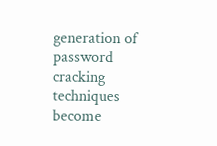generation of password cracking techniques become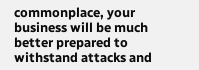commonplace, your business will be much better prepared to withstand attacks and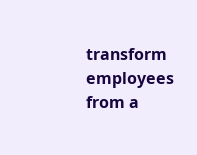transform employees from a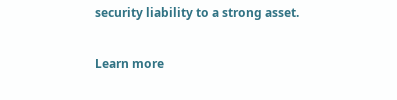security liability to a strong asset.

Learn more